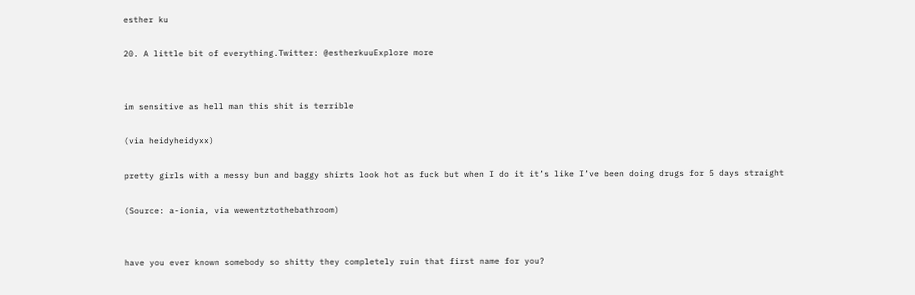esther ku

20. A little bit of everything.Twitter: @estherkuuExplore more


im sensitive as hell man this shit is terrible

(via heidyheidyxx)

pretty girls with a messy bun and baggy shirts look hot as fuck but when I do it it’s like I’ve been doing drugs for 5 days straight

(Source: a-ionia, via wewentztothebathroom)


have you ever known somebody so shitty they completely ruin that first name for you?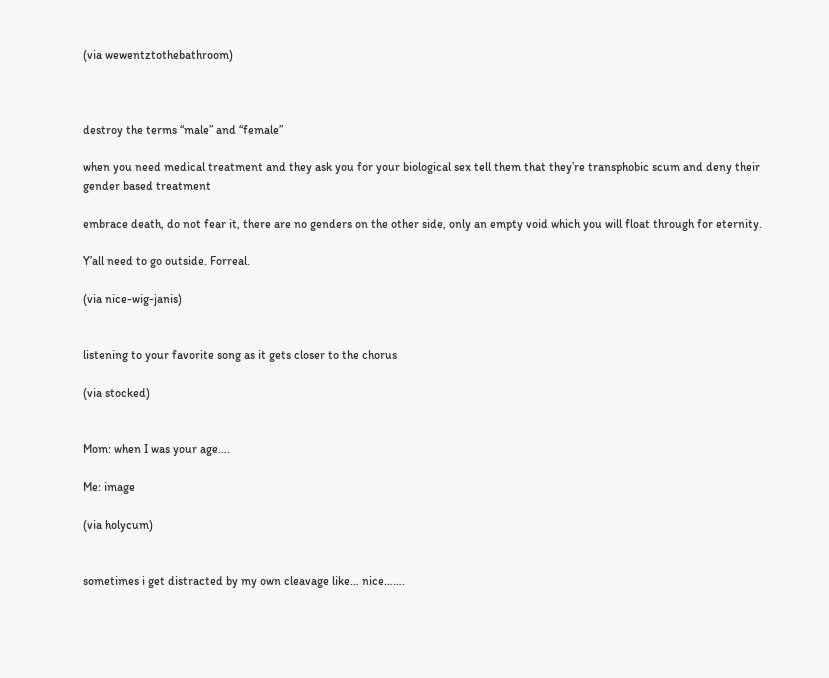(via wewentztothebathroom)



destroy the terms “male” and “female”

when you need medical treatment and they ask you for your biological sex tell them that they’re transphobic scum and deny their gender based treatment

embrace death, do not fear it, there are no genders on the other side, only an empty void which you will float through for eternity.

Y’all need to go outside. Forreal.

(via nice-wig-janis)


listening to your favorite song as it gets closer to the chorus

(via stocked)


Mom: when I was your age….

Me: image

(via holycum)


sometimes i get distracted by my own cleavage like… nice…….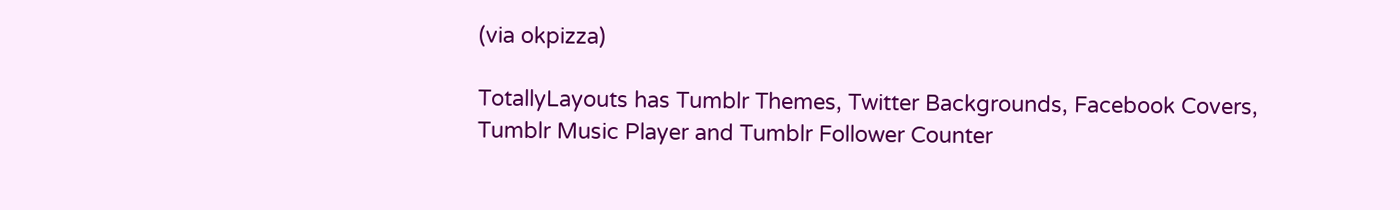(via okpizza)

TotallyLayouts has Tumblr Themes, Twitter Backgrounds, Facebook Covers, Tumblr Music Player and Tumblr Follower Counter